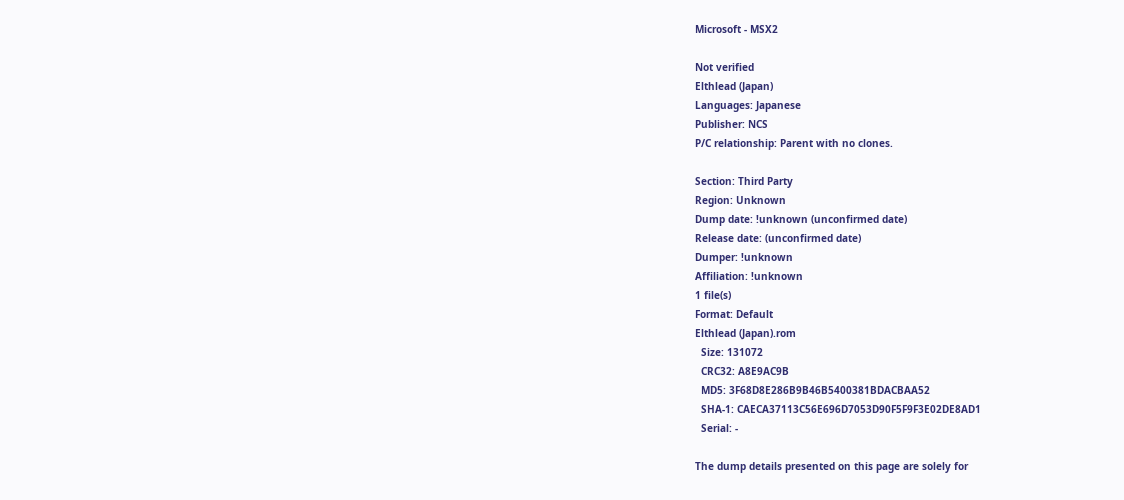Microsoft - MSX2

Not verified
Elthlead (Japan)
Languages: Japanese
Publisher: NCS
P/C relationship: Parent with no clones.

Section: Third Party
Region: Unknown
Dump date: !unknown (unconfirmed date)
Release date: (unconfirmed date)
Dumper: !unknown
Affiliation: !unknown
1 file(s)
Format: Default
Elthlead (Japan).rom
  Size: 131072
  CRC32: A8E9AC9B
  MD5: 3F68D8E286B9B46B5400381BDACBAA52
  SHA-1: CAECA37113C56E696D7053D90F5F9F3E02DE8AD1
  Serial: -

The dump details presented on this page are solely for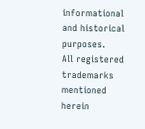informational and historical purposes.
All registered trademarks mentioned herein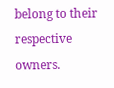belong to their respective owners.